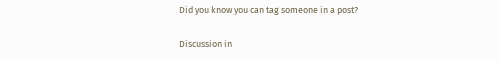Did you know you can tag someone in a post?

Discussion in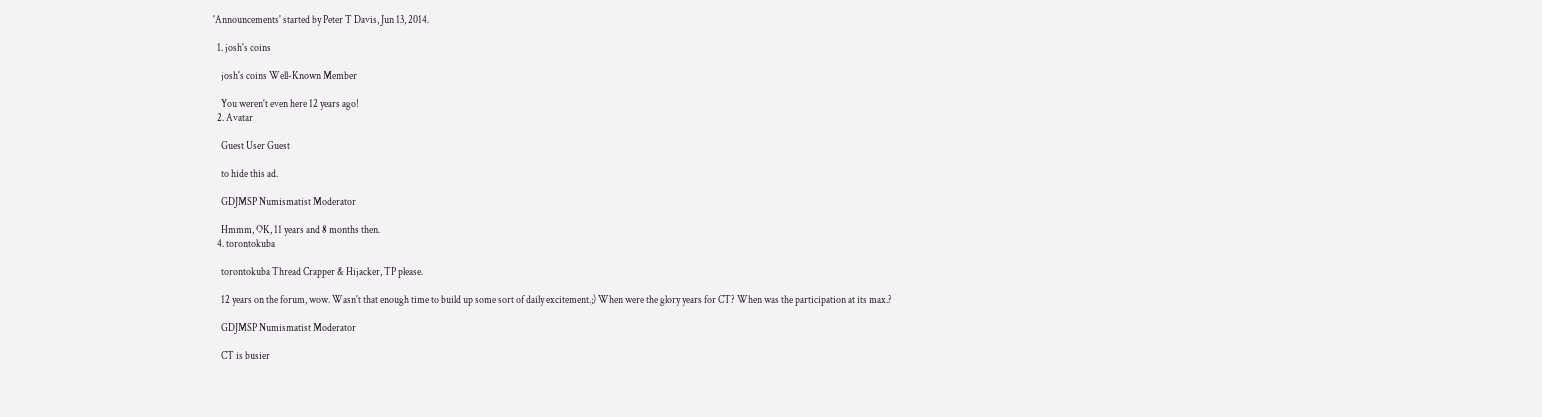'Announcements' started by Peter T Davis, Jun 13, 2014.

  1. josh's coins

    josh's coins Well-Known Member

    You weren't even here 12 years ago!
  2. Avatar

    Guest User Guest

    to hide this ad.

    GDJMSP Numismatist Moderator

    Hmmm, OK, 11 years and 8 months then.
  4. torontokuba

    torontokuba Thread Crapper & Hijacker, TP please.

    12 years on the forum, wow. Wasn't that enough time to build up some sort of daily excitement.;) When were the glory years for CT? When was the participation at its max.?

    GDJMSP Numismatist Moderator

    CT is busier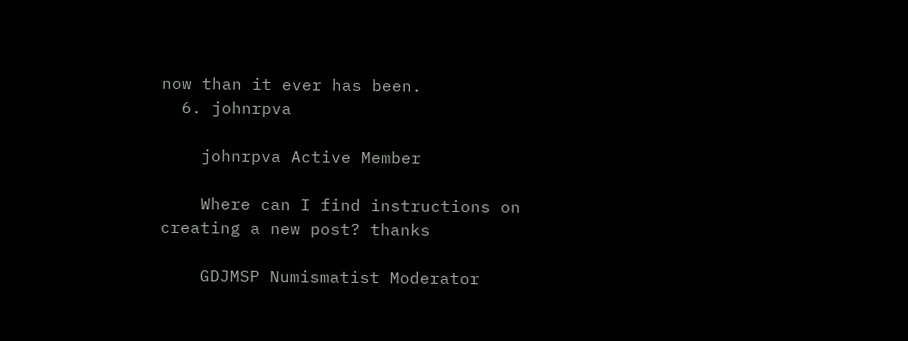now than it ever has been.
  6. johnrpva

    johnrpva Active Member

    Where can I find instructions on creating a new post? thanks

    GDJMSP Numismatist Moderator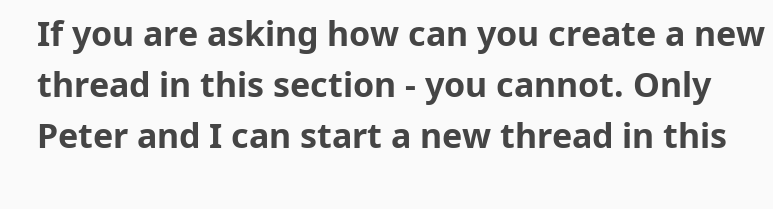If you are asking how can you create a new thread in this section - you cannot. Only Peter and I can start a new thread in this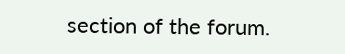section of the forum.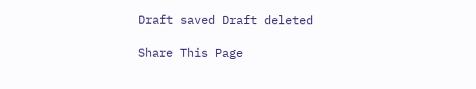Draft saved Draft deleted

Share This Page